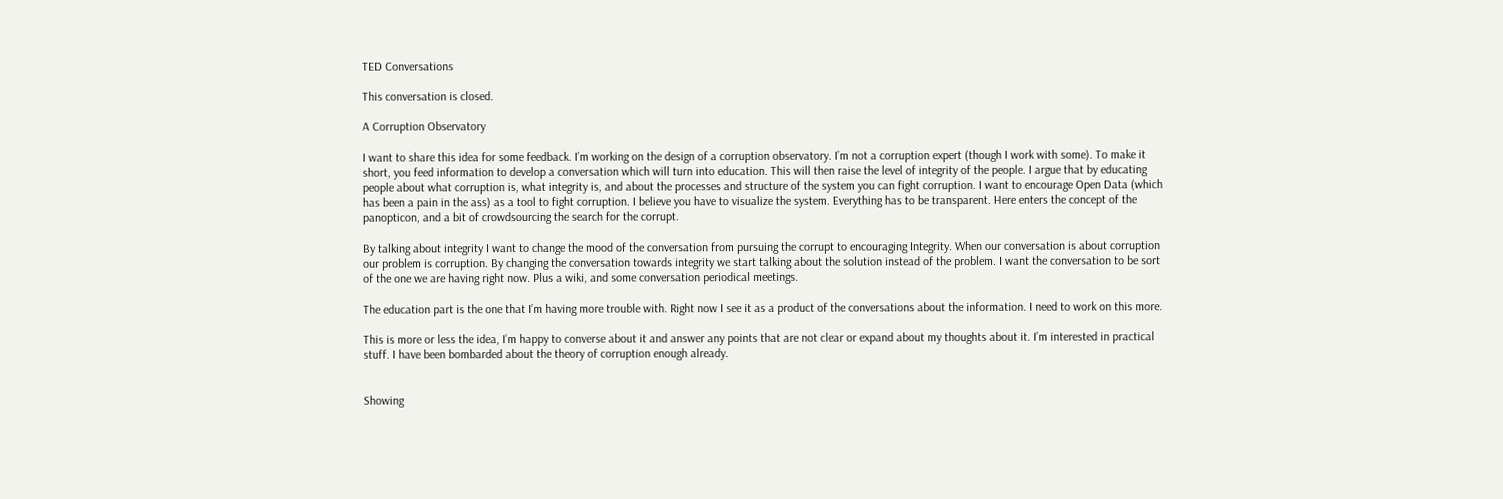TED Conversations

This conversation is closed.

A Corruption Observatory

I want to share this idea for some feedback. I’m working on the design of a corruption observatory. I’m not a corruption expert (though I work with some). To make it short, you feed information to develop a conversation which will turn into education. This will then raise the level of integrity of the people. I argue that by educating people about what corruption is, what integrity is, and about the processes and structure of the system you can fight corruption. I want to encourage Open Data (which has been a pain in the ass) as a tool to fight corruption. I believe you have to visualize the system. Everything has to be transparent. Here enters the concept of the panopticon, and a bit of crowdsourcing the search for the corrupt.

By talking about integrity I want to change the mood of the conversation from pursuing the corrupt to encouraging Integrity. When our conversation is about corruption our problem is corruption. By changing the conversation towards integrity we start talking about the solution instead of the problem. I want the conversation to be sort of the one we are having right now. Plus a wiki, and some conversation periodical meetings.

The education part is the one that I’m having more trouble with. Right now I see it as a product of the conversations about the information. I need to work on this more.

This is more or less the idea, I’m happy to converse about it and answer any points that are not clear or expand about my thoughts about it. I’m interested in practical stuff. I have been bombarded about the theory of corruption enough already.


Showing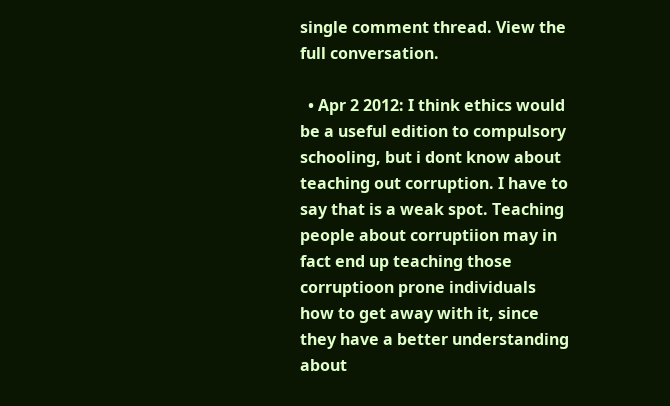single comment thread. View the full conversation.

  • Apr 2 2012: I think ethics would be a useful edition to compulsory schooling, but i dont know about teaching out corruption. I have to say that is a weak spot. Teaching people about corruptiion may in fact end up teaching those corruptioon prone individuals how to get away with it, since they have a better understanding about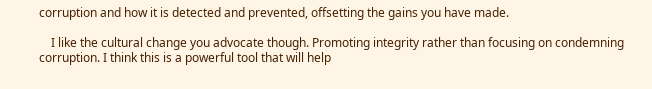corruption and how it is detected and prevented, offsetting the gains you have made.

    I like the cultural change you advocate though. Promoting integrity rather than focusing on condemning corruption. I think this is a powerful tool that will help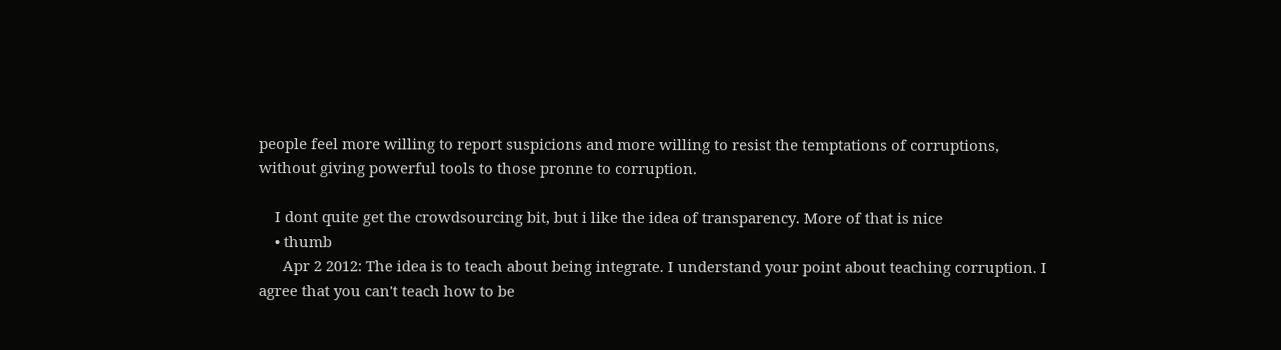people feel more willing to report suspicions and more willing to resist the temptations of corruptions, without giving powerful tools to those pronne to corruption.

    I dont quite get the crowdsourcing bit, but i like the idea of transparency. More of that is nice
    • thumb
      Apr 2 2012: The idea is to teach about being integrate. I understand your point about teaching corruption. I agree that you can't teach how to be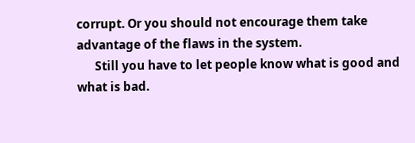corrupt. Or you should not encourage them take advantage of the flaws in the system.
      Still you have to let people know what is good and what is bad.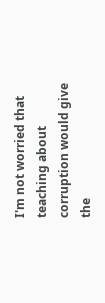I'm not worried that teaching about corruption would give the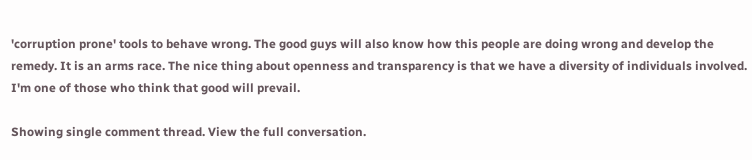'corruption prone' tools to behave wrong. The good guys will also know how this people are doing wrong and develop the remedy. It is an arms race. The nice thing about openness and transparency is that we have a diversity of individuals involved. I'm one of those who think that good will prevail.

Showing single comment thread. View the full conversation.